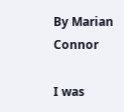By Marian Connor

I was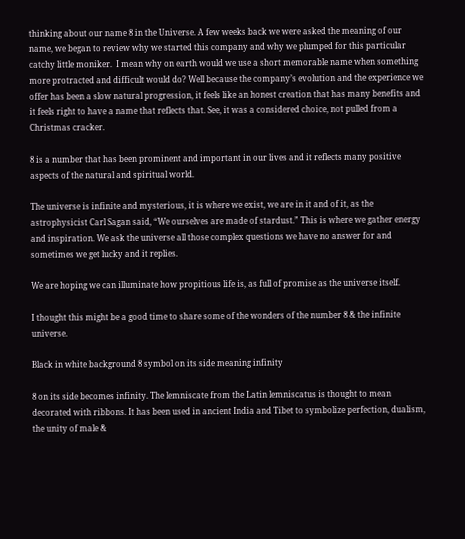thinking about our name 8 in the Universe. A few weeks back we were asked the meaning of our name, we began to review why we started this company and why we plumped for this particular catchy little moniker.  I mean why on earth would we use a short memorable name when something more protracted and difficult would do? Well because the company’s evolution and the experience we offer has been a slow natural progression, it feels like an honest creation that has many benefits and it feels right to have a name that reflects that. See, it was a considered choice, not pulled from a Christmas cracker.

8 is a number that has been prominent and important in our lives and it reflects many positive aspects of the natural and spiritual world.

The universe is infinite and mysterious, it is where we exist, we are in it and of it, as the astrophysicist Carl Sagan said, “We ourselves are made of stardust.” This is where we gather energy and inspiration. We ask the universe all those complex questions we have no answer for and sometimes we get lucky and it replies.

We are hoping we can illuminate how propitious life is, as full of promise as the universe itself.

I thought this might be a good time to share some of the wonders of the number 8 & the infinite universe.

Black in white background 8 symbol on its side meaning infinity

8 on its side becomes infinity. The lemniscate from the Latin lemniscatus is thought to mean decorated with ribbons. It has been used in ancient India and Tibet to symbolize perfection, dualism, the unity of male &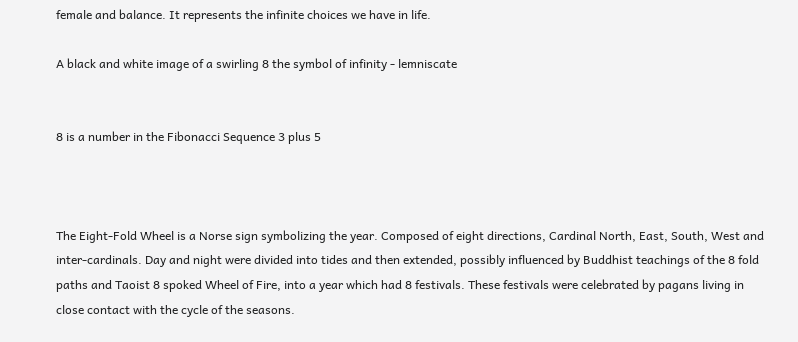female and balance. It represents the infinite choices we have in life.

A black and white image of a swirling 8 the symbol of infinity - lemniscate


8 is a number in the Fibonacci Sequence 3 plus 5



The Eight-Fold Wheel is a Norse sign symbolizing the year. Composed of eight directions, Cardinal North, East, South, West and inter-cardinals. Day and night were divided into tides and then extended, possibly influenced by Buddhist teachings of the 8 fold paths and Taoist 8 spoked Wheel of Fire, into a year which had 8 festivals. These festivals were celebrated by pagans living in close contact with the cycle of the seasons.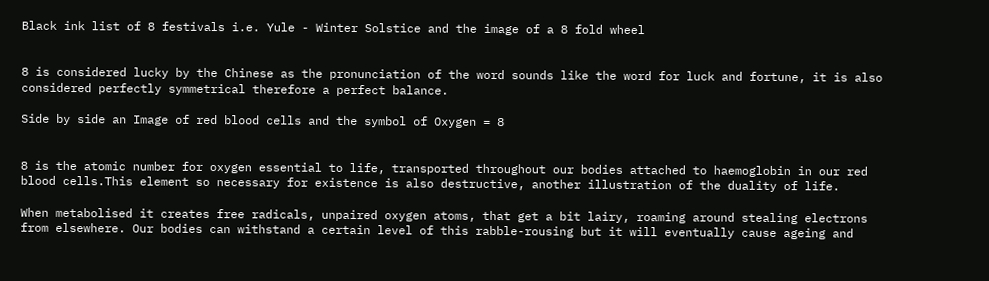Black ink list of 8 festivals i.e. Yule - Winter Solstice and the image of a 8 fold wheel


8 is considered lucky by the Chinese as the pronunciation of the word sounds like the word for luck and fortune, it is also considered perfectly symmetrical therefore a perfect balance.

Side by side an Image of red blood cells and the symbol of Oxygen = 8


8 is the atomic number for oxygen essential to life, transported throughout our bodies attached to haemoglobin in our red blood cells.This element so necessary for existence is also destructive, another illustration of the duality of life.

When metabolised it creates free radicals, unpaired oxygen atoms, that get a bit lairy, roaming around stealing electrons from elsewhere. Our bodies can withstand a certain level of this rabble-rousing but it will eventually cause ageing and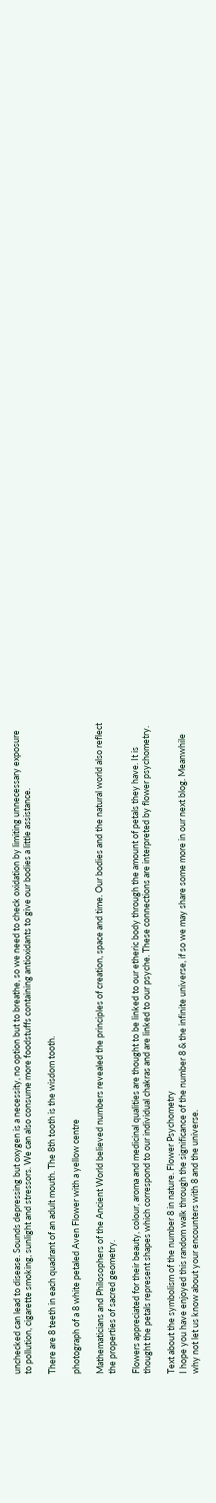unchecked can lead to disease. Sounds depressing but oxygen is a necessity, no option but to breathe, so we need to check oxidation by limiting unnecessary exposure to pollution, cigarette smoking, sunlight and stressors. We can also consume more foodstuffs containing antioxidants to give our bodies a little assistance.

There are 8 teeth in each quadrant of an adult mouth. The 8th tooth is the wisdom tooth.

photograph of a 8 white petaled Aven Flower with a yellow centre

Mathematicians and Philosophers of the Ancient World believed numbers revealed the principles of creation, space and time. Our bodies and the natural world also reflect the properties of sacred geometry.

Flowers appreciated for their beauty, colour, aroma and medicinal qualities are thought to be linked to our etheric body through the amount of petals they have. It is thought the petals represent shapes which correspond to our individual chakras and are linked to our psyche. These connections are interpreted by flower psychometry.

Text about the symbolism of the number 8 in nature. Flower Psychometry
I hope you have enjoyed this random walk through the significance of the number 8 & the infinite universe, if so we may share some more in our next blog. Meanwhile why not let us know about your encounters with 8 and the universe.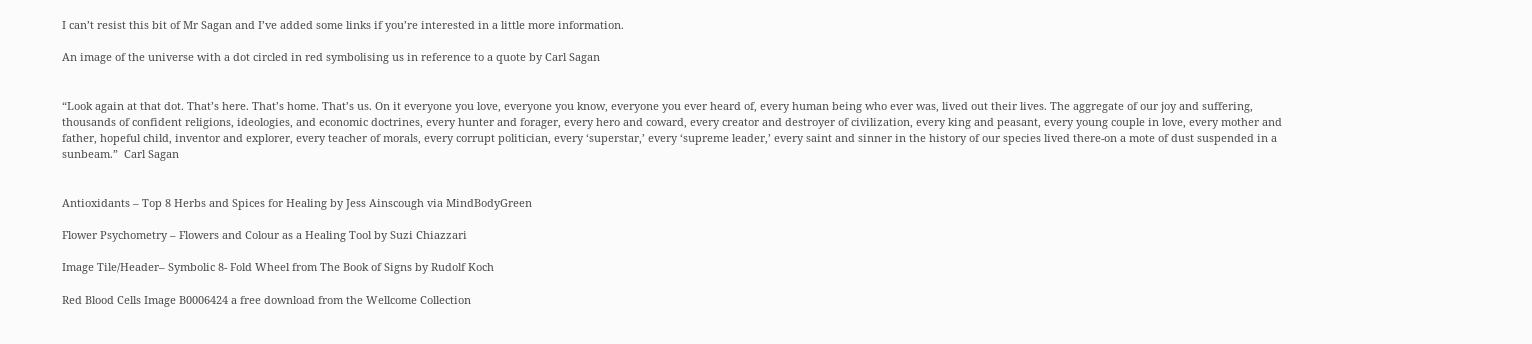I can’t resist this bit of Mr Sagan and I’ve added some links if you’re interested in a little more information.

An image of the universe with a dot circled in red symbolising us in reference to a quote by Carl Sagan


“Look again at that dot. That’s here. That’s home. That’s us. On it everyone you love, everyone you know, everyone you ever heard of, every human being who ever was, lived out their lives. The aggregate of our joy and suffering, thousands of confident religions, ideologies, and economic doctrines, every hunter and forager, every hero and coward, every creator and destroyer of civilization, every king and peasant, every young couple in love, every mother and father, hopeful child, inventor and explorer, every teacher of morals, every corrupt politician, every ‘superstar,’ every ‘supreme leader,’ every saint and sinner in the history of our species lived there-on a mote of dust suspended in a sunbeam.”  Carl Sagan


Antioxidants – Top 8 Herbs and Spices for Healing by Jess Ainscough via MindBodyGreen

Flower Psychometry – Flowers and Colour as a Healing Tool by Suzi Chiazzari

Image Tile/Header– Symbolic 8- Fold Wheel from The Book of Signs by Rudolf Koch

Red Blood Cells Image B0006424 a free download from the Wellcome Collection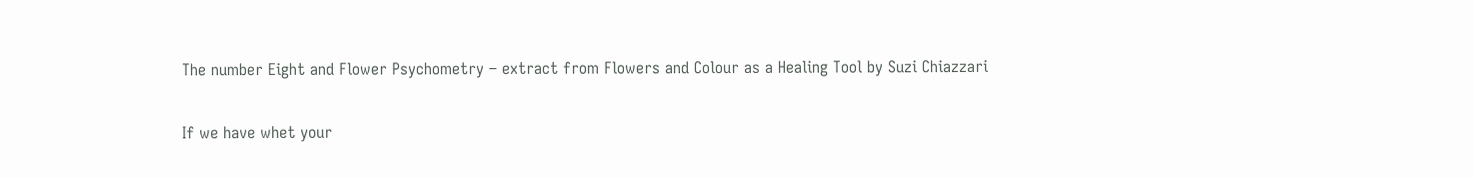The number Eight and Flower Psychometry – extract from Flowers and Colour as a Healing Tool by Suzi Chiazzari


If we have whet your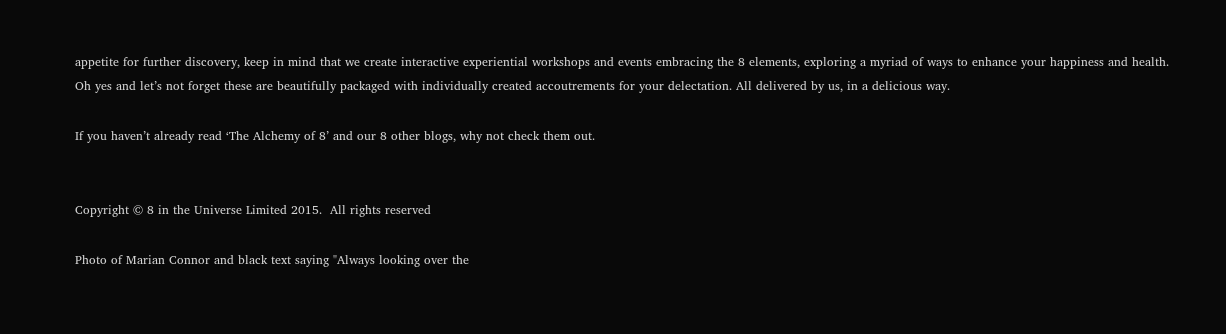appetite for further discovery, keep in mind that we create interactive experiential workshops and events embracing the 8 elements, exploring a myriad of ways to enhance your happiness and health. Oh yes and let’s not forget these are beautifully packaged with individually created accoutrements for your delectation. All delivered by us, in a delicious way.

If you haven’t already read ‘The Alchemy of 8’ and our 8 other blogs, why not check them out.


Copyright © 8 in the Universe Limited 2015.  All rights reserved

Photo of Marian Connor and black text saying "Always looking over the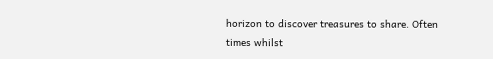horizon to discover treasures to share. Often times whilst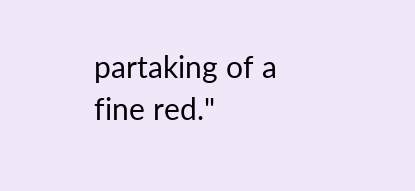partaking of a fine red."